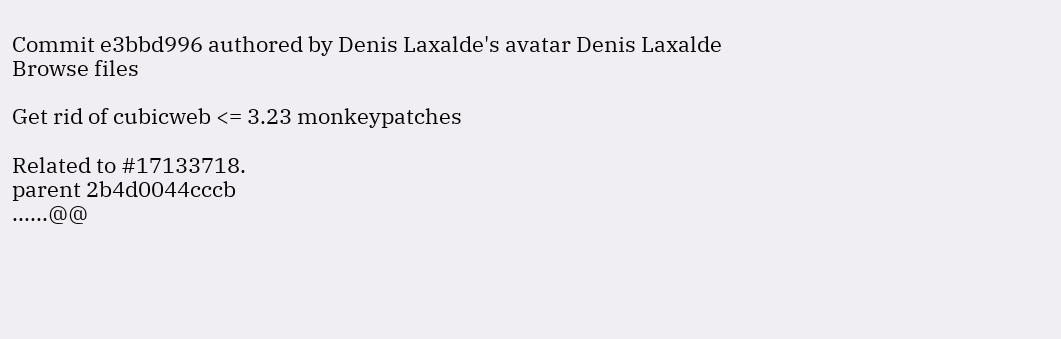Commit e3bbd996 authored by Denis Laxalde's avatar Denis Laxalde
Browse files

Get rid of cubicweb <= 3.23 monkeypatches

Related to #17133718.
parent 2b4d0044cccb
......@@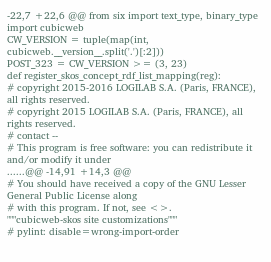-22,7 +22,6 @@ from six import text_type, binary_type
import cubicweb
CW_VERSION = tuple(map(int, cubicweb.__version__.split('.')[:2]))
POST_323 = CW_VERSION >= (3, 23)
def register_skos_concept_rdf_list_mapping(reg):
# copyright 2015-2016 LOGILAB S.A. (Paris, FRANCE), all rights reserved.
# copyright 2015 LOGILAB S.A. (Paris, FRANCE), all rights reserved.
# contact --
# This program is free software: you can redistribute it and/or modify it under
......@@ -14,91 +14,3 @@
# You should have received a copy of the GNU Lesser General Public License along
# with this program. If not, see <>.
"""cubicweb-skos site customizations"""
# pylint: disable=wrong-import-order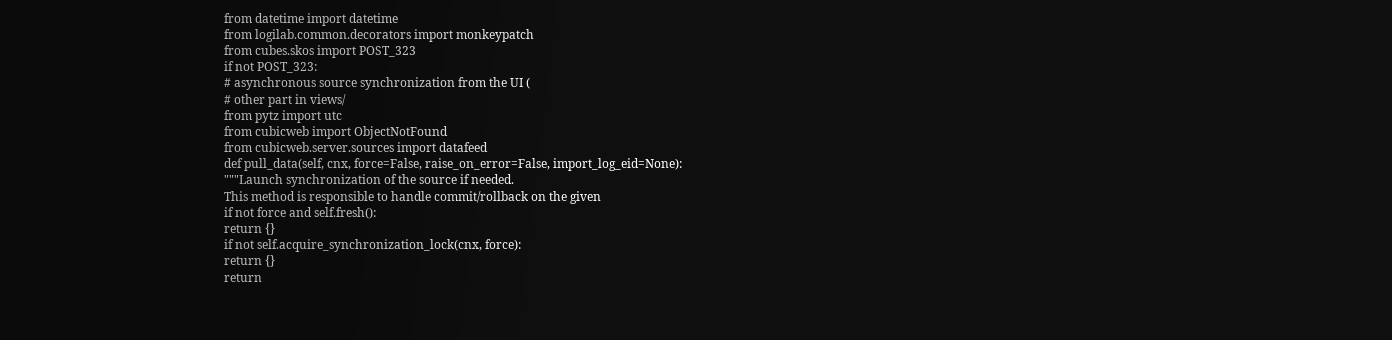from datetime import datetime
from logilab.common.decorators import monkeypatch
from cubes.skos import POST_323
if not POST_323:
# asynchronous source synchronization from the UI (
# other part in views/
from pytz import utc
from cubicweb import ObjectNotFound
from cubicweb.server.sources import datafeed
def pull_data(self, cnx, force=False, raise_on_error=False, import_log_eid=None):
"""Launch synchronization of the source if needed.
This method is responsible to handle commit/rollback on the given
if not force and self.fresh():
return {}
if not self.acquire_synchronization_lock(cnx, force):
return {}
return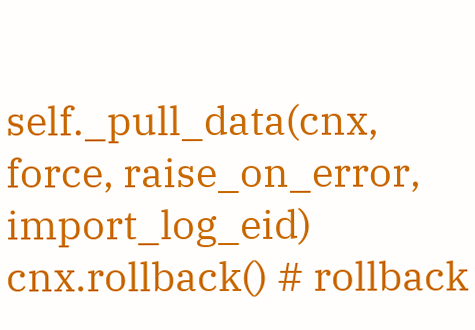self._pull_data(cnx, force, raise_on_error, import_log_eid)
cnx.rollback() # rollback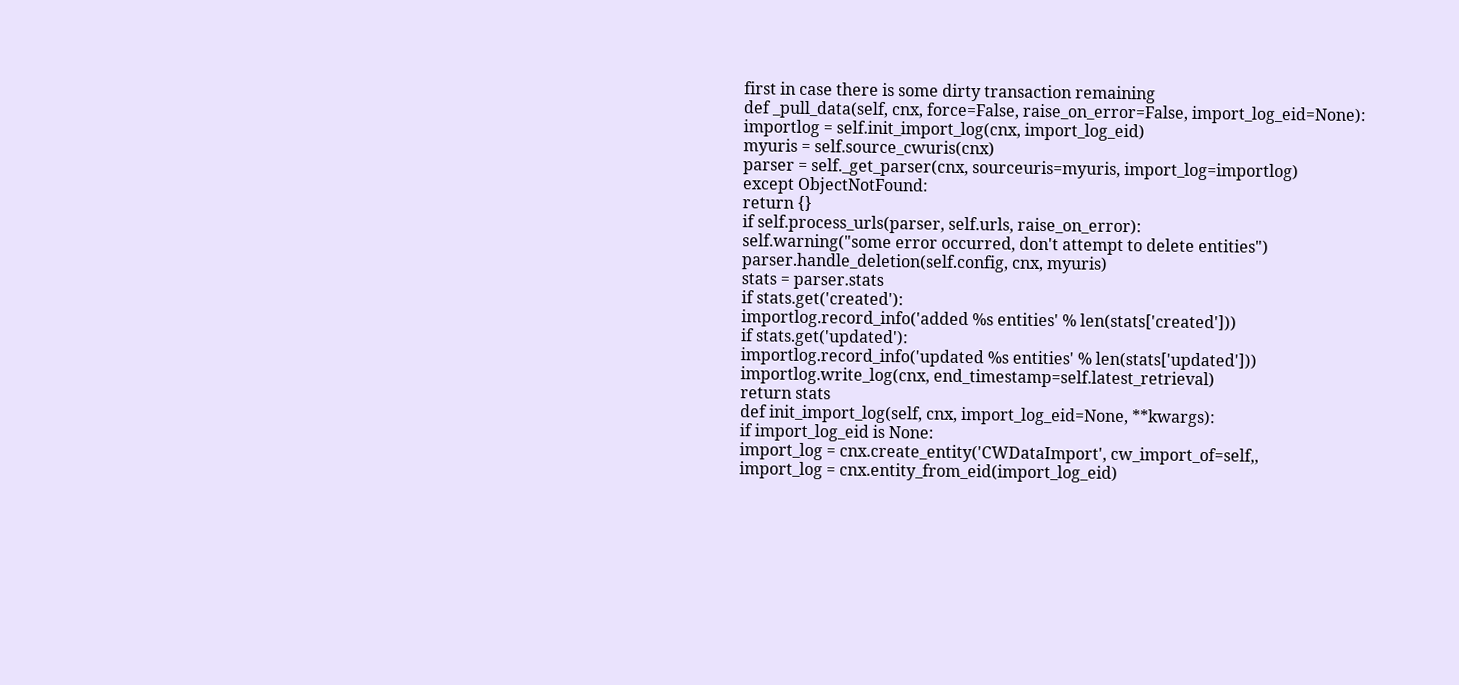first in case there is some dirty transaction remaining
def _pull_data(self, cnx, force=False, raise_on_error=False, import_log_eid=None):
importlog = self.init_import_log(cnx, import_log_eid)
myuris = self.source_cwuris(cnx)
parser = self._get_parser(cnx, sourceuris=myuris, import_log=importlog)
except ObjectNotFound:
return {}
if self.process_urls(parser, self.urls, raise_on_error):
self.warning("some error occurred, don't attempt to delete entities")
parser.handle_deletion(self.config, cnx, myuris)
stats = parser.stats
if stats.get('created'):
importlog.record_info('added %s entities' % len(stats['created']))
if stats.get('updated'):
importlog.record_info('updated %s entities' % len(stats['updated']))
importlog.write_log(cnx, end_timestamp=self.latest_retrieval)
return stats
def init_import_log(self, cnx, import_log_eid=None, **kwargs):
if import_log_eid is None:
import_log = cnx.create_entity('CWDataImport', cw_import_of=self,,
import_log = cnx.entity_from_eid(import_log_eid)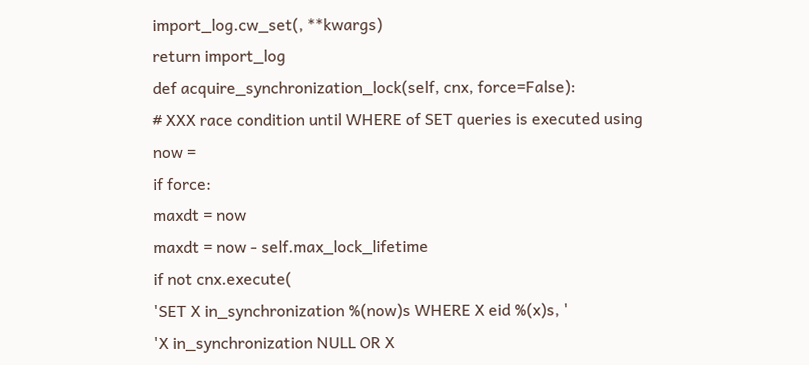import_log.cw_set(, **kwargs)
return import_log
def acquire_synchronization_lock(self, cnx, force=False):
# XXX race condition until WHERE of SET queries is executed using
now =
if force:
maxdt = now
maxdt = now - self.max_lock_lifetime
if not cnx.execute(
'SET X in_synchronization %(now)s WHERE X eid %(x)s, '
'X in_synchronization NULL OR X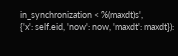in_synchronization < %(maxdt)s',
{'x': self.eid, 'now': now, 'maxdt': maxdt}):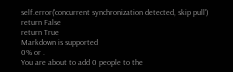self.error('concurrent synchronization detected, skip pull')
return False
return True
Markdown is supported
0% or .
You are about to add 0 people to the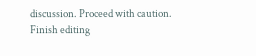discussion. Proceed with caution.
Finish editing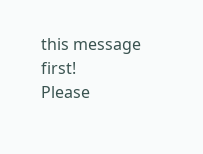this message first!
Please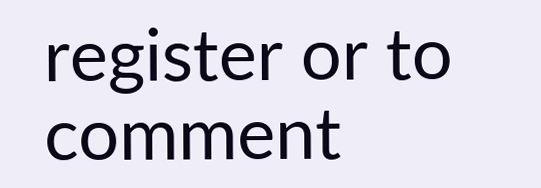register or to comment